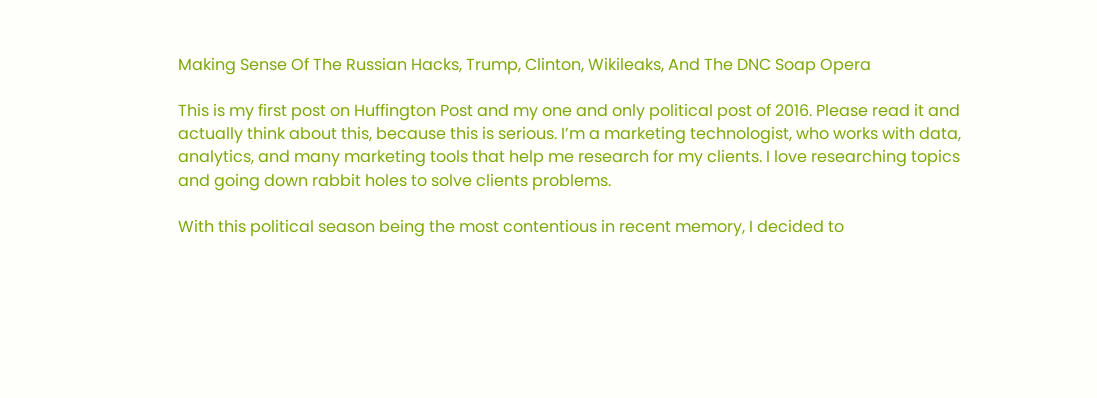Making Sense Of The Russian Hacks, Trump, Clinton, Wikileaks, And The DNC Soap Opera

This is my first post on Huffington Post and my one and only political post of 2016. Please read it and actually think about this, because this is serious. I’m a marketing technologist, who works with data, analytics, and many marketing tools that help me research for my clients. I love researching topics and going down rabbit holes to solve clients problems.

With this political season being the most contentious in recent memory, I decided to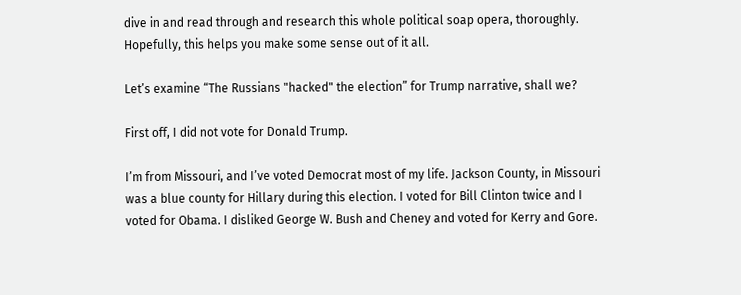dive in and read through and research this whole political soap opera, thoroughly. Hopefully, this helps you make some sense out of it all.

Let’s examine “The Russians "hacked" the election” for Trump narrative, shall we?

First off, I did not vote for Donald Trump.

I’m from Missouri, and I’ve voted Democrat most of my life. Jackson County, in Missouri was a blue county for Hillary during this election. I voted for Bill Clinton twice and I voted for Obama. I disliked George W. Bush and Cheney and voted for Kerry and Gore.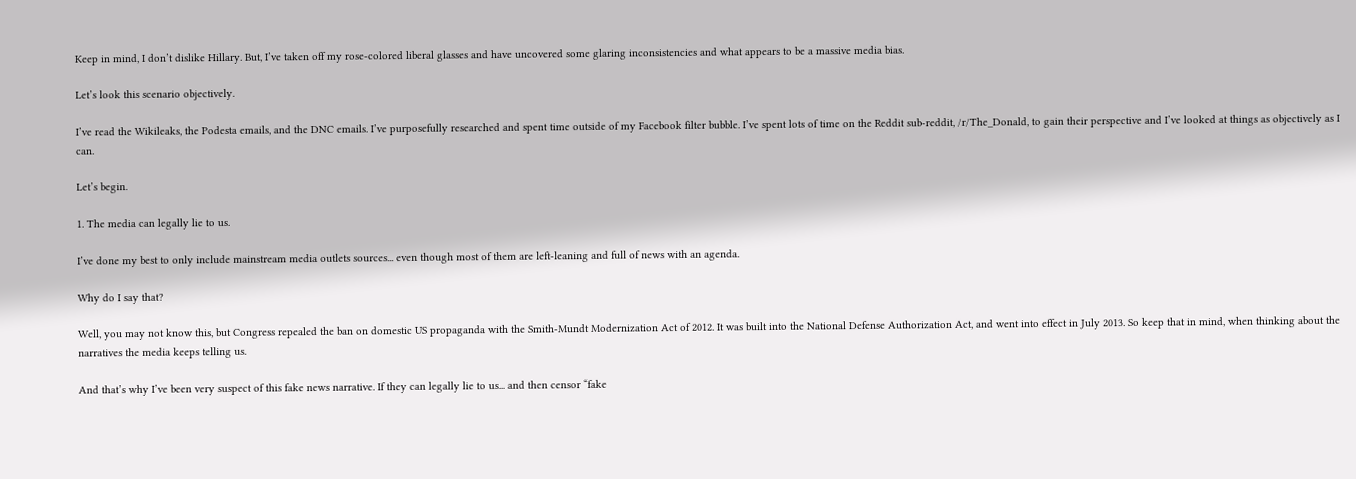Keep in mind, I don’t dislike Hillary. But, I’ve taken off my rose-colored liberal glasses and have uncovered some glaring inconsistencies and what appears to be a massive media bias.

Let’s look this scenario objectively.

I’ve read the Wikileaks, the Podesta emails, and the DNC emails. I’ve purposefully researched and spent time outside of my Facebook filter bubble. I’ve spent lots of time on the Reddit sub-reddit, /r/The_Donald, to gain their perspective and I’ve looked at things as objectively as I can.

Let’s begin.

1. The media can legally lie to us.

I’ve done my best to only include mainstream media outlets sources... even though most of them are left-leaning and full of news with an agenda.

Why do I say that?

Well, you may not know this, but Congress repealed the ban on domestic US propaganda with the Smith-Mundt Modernization Act of 2012. It was built into the National Defense Authorization Act, and went into effect in July 2013. So keep that in mind, when thinking about the narratives the media keeps telling us.

And that’s why I’ve been very suspect of this fake news narrative. If they can legally lie to us... and then censor “fake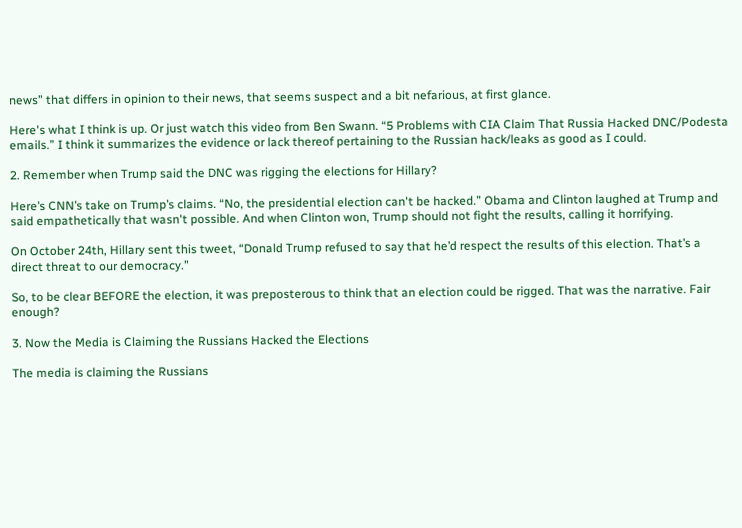news” that differs in opinion to their news, that seems suspect and a bit nefarious, at first glance.

Here's what I think is up. Or just watch this video from Ben Swann. “5 Problems with CIA Claim That Russia Hacked DNC/Podesta emails.” I think it summarizes the evidence or lack thereof pertaining to the Russian hack/leaks as good as I could.

2. Remember when Trump said the DNC was rigging the elections for Hillary?

Here’s CNN’s take on Trump’s claims. “No, the presidential election can't be hacked.” Obama and Clinton laughed at Trump and said empathetically that wasn't possible. And when Clinton won, Trump should not fight the results, calling it horrifying.

On October 24th, Hillary sent this tweet, “Donald Trump refused to say that he’d respect the results of this election. That’s a direct threat to our democracy.”

So, to be clear BEFORE the election, it was preposterous to think that an election could be rigged. That was the narrative. Fair enough?

3. Now the Media is Claiming the Russians Hacked the Elections

The media is claiming the Russians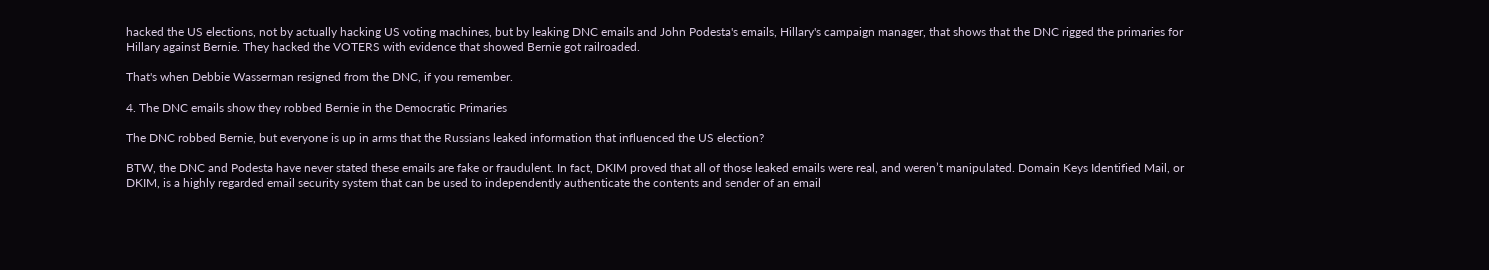hacked the US elections, not by actually hacking US voting machines, but by leaking DNC emails and John Podesta's emails, Hillary's campaign manager, that shows that the DNC rigged the primaries for Hillary against Bernie. They hacked the VOTERS with evidence that showed Bernie got railroaded.

That's when Debbie Wasserman resigned from the DNC, if you remember.

4. The DNC emails show they robbed Bernie in the Democratic Primaries

The DNC robbed Bernie, but everyone is up in arms that the Russians leaked information that influenced the US election?

BTW, the DNC and Podesta have never stated these emails are fake or fraudulent. In fact, DKIM proved that all of those leaked emails were real, and weren’t manipulated. Domain Keys Identified Mail, or DKIM, is a highly regarded email security system that can be used to independently authenticate the contents and sender of an email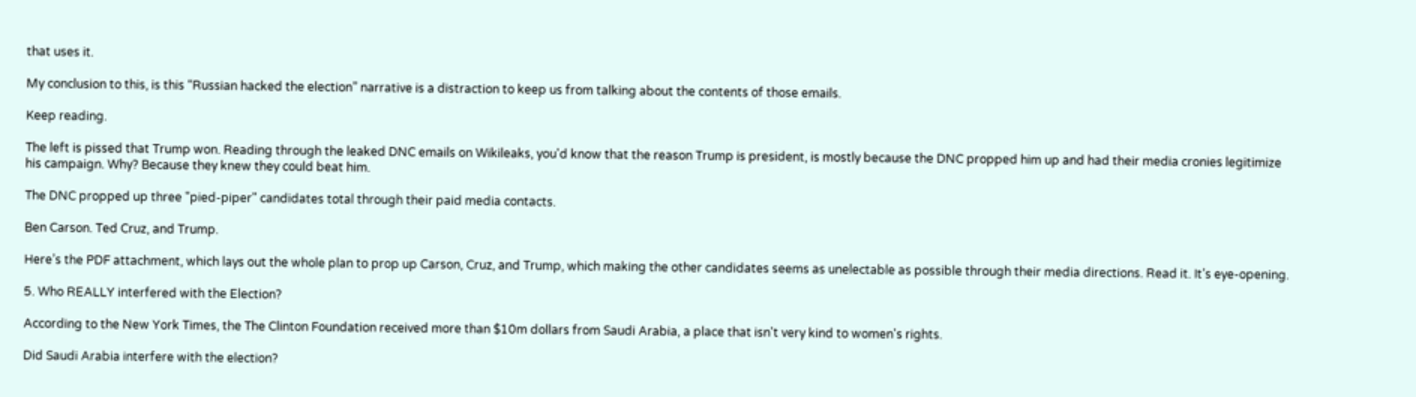that uses it.

My conclusion to this, is this “Russian hacked the election” narrative is a distraction to keep us from talking about the contents of those emails.

Keep reading.

The left is pissed that Trump won. Reading through the leaked DNC emails on Wikileaks, you'd know that the reason Trump is president, is mostly because the DNC propped him up and had their media cronies legitimize his campaign. Why? Because they knew they could beat him.

The DNC propped up three "pied-piper" candidates total through their paid media contacts.

Ben Carson. Ted Cruz, and Trump.

Here’s the PDF attachment, which lays out the whole plan to prop up Carson, Cruz, and Trump, which making the other candidates seems as unelectable as possible through their media directions. Read it. It’s eye-opening.

5. Who REALLY interfered with the Election?

According to the New York Times, the The Clinton Foundation received more than $10m dollars from Saudi Arabia, a place that isn't very kind to women's rights.

Did Saudi Arabia interfere with the election?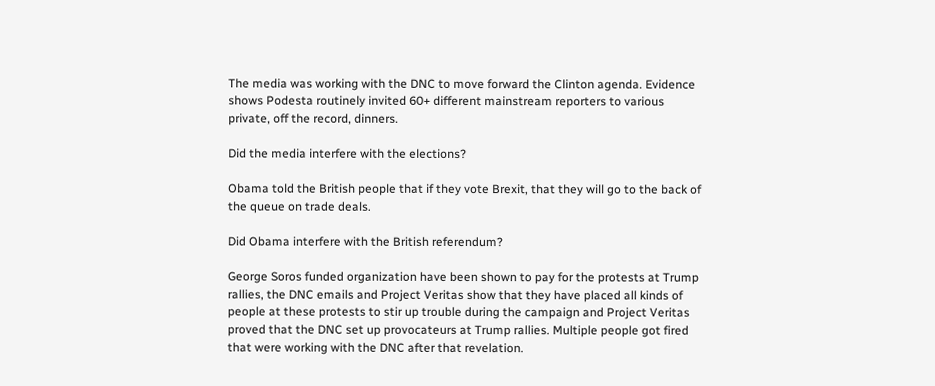The media was working with the DNC to move forward the Clinton agenda. Evidence shows Podesta routinely invited 60+ different mainstream reporters to various private, off the record, dinners.

Did the media interfere with the elections?

Obama told the British people that if they vote Brexit, that they will go to the back of the queue on trade deals.

Did Obama interfere with the British referendum?

George Soros funded organization have been shown to pay for the protests at Trump rallies, the DNC emails and Project Veritas show that they have placed all kinds of people at these protests to stir up trouble during the campaign and Project Veritas proved that the DNC set up provocateurs at Trump rallies. Multiple people got fired that were working with the DNC after that revelation.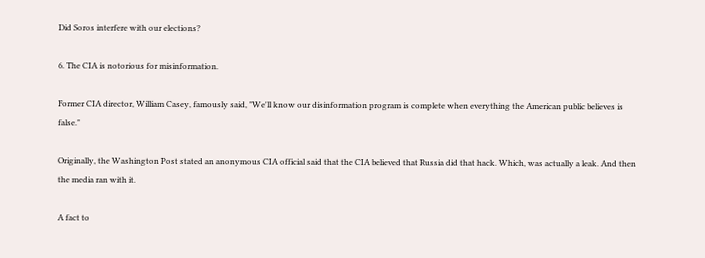Did Soros interfere with our elections?

6. The CIA is notorious for misinformation.

Former CIA director, William Casey, famously said, "We'll know our disinformation program is complete when everything the American public believes is false."

Originally, the Washington Post stated an anonymous CIA official said that the CIA believed that Russia did that hack. Which, was actually a leak. And then the media ran with it.

A fact to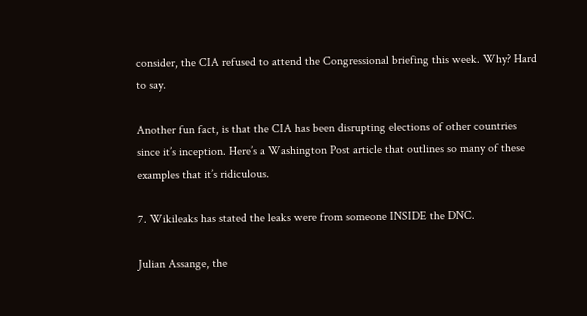consider, the CIA refused to attend the Congressional briefing this week. Why? Hard to say.

Another fun fact, is that the CIA has been disrupting elections of other countries since it’s inception. Here’s a Washington Post article that outlines so many of these examples that it’s ridiculous.

7. Wikileaks has stated the leaks were from someone INSIDE the DNC.

Julian Assange, the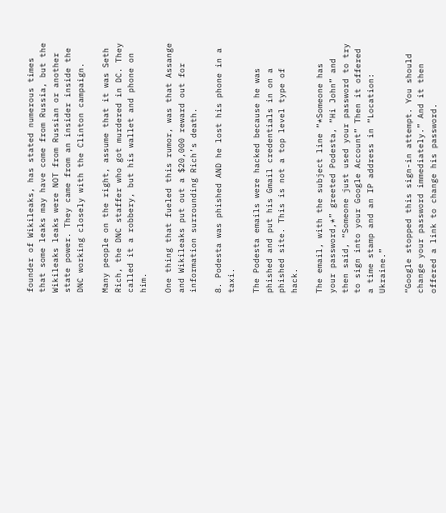founder of Wikileaks, has stated numerous times that some leaks may have come from Russia, but the Wikileaks leaks were NOT from Russian or another state power. They came from an insider inside the DNC working closely with the Clinton campaign.

Many people on the right, assume that it was Seth Rich, the DNC staffer who got murdered in DC. They called it a robbery, but his wallet and phone on him.

One thing that fueled this rumor, was that Assange and Wikileaks put out a $20,000 reward out for information surrounding Rich’s death.

8. Podesta was phished AND he lost his phone in a taxi.

The Podesta emails were hacked because he was phished and put his Gmail credentials in on a phished site. This is not a top level type of hack.

The email, with the subject line “*Someone has your password,*” greeted Podesta, “Hi John” and then said, “Someone just used your password to try to sign into your Google Account” Then it offered a time stamp and an IP address in “Location: Ukraine.”

“Google stopped this sign-in attempt. You should change your password immediately.” And it then offered a link to change his password.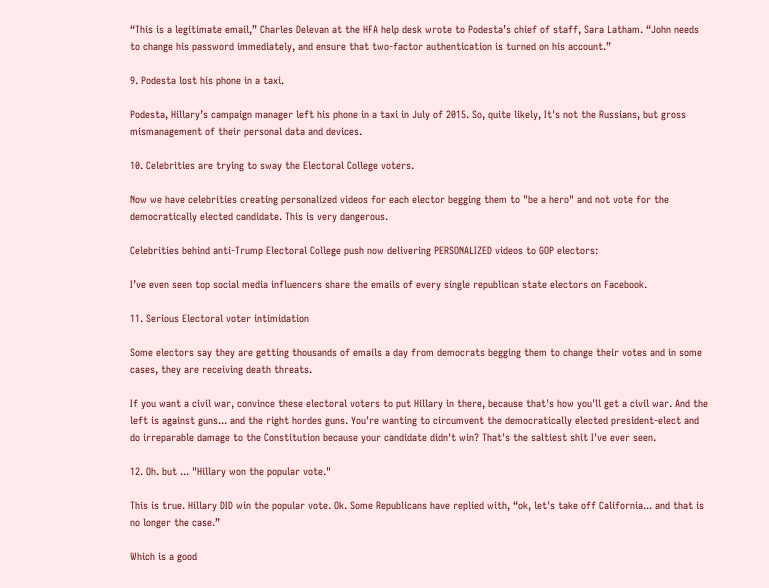“This is a legitimate email,” Charles Delevan at the HFA help desk wrote to Podesta’s chief of staff, Sara Latham. “John needs to change his password immediately, and ensure that two-factor authentication is turned on his account.”

9. Podesta lost his phone in a taxi.

Podesta, Hillary’s campaign manager left his phone in a taxi in July of 2015. So, quite likely, It's not the Russians, but gross mismanagement of their personal data and devices.

10. Celebrities are trying to sway the Electoral College voters.

Now we have celebrities creating personalized videos for each elector begging them to "be a hero" and not vote for the democratically elected candidate. This is very dangerous.

Celebrities behind anti-Trump Electoral College push now delivering PERSONALIZED videos to GOP electors:

I’ve even seen top social media influencers share the emails of every single republican state electors on Facebook.

11. Serious Electoral voter intimidation

Some electors say they are getting thousands of emails a day from democrats begging them to change their votes and in some cases, they are receiving death threats.

If you want a civil war, convince these electoral voters to put Hillary in there, because that's how you'll get a civil war. And the left is against guns... and the right hordes guns. You're wanting to circumvent the democratically elected president-elect and do irreparable damage to the Constitution because your candidate didn't win? That's the saltiest shit I've ever seen.

12. Oh. but ... "Hillary won the popular vote."

This is true. Hillary DID win the popular vote. Ok. Some Republicans have replied with, “ok, let's take off California... and that is no longer the case.”

Which is a good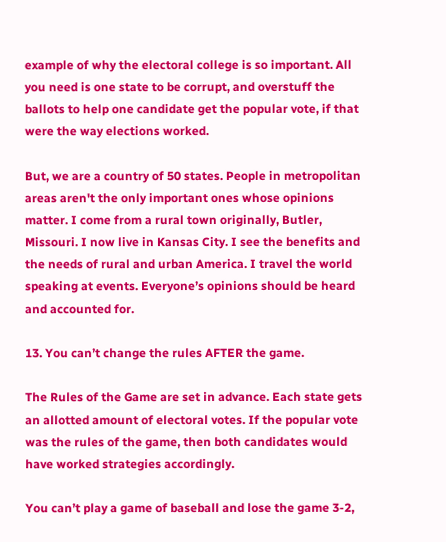example of why the electoral college is so important. All you need is one state to be corrupt, and overstuff the ballots to help one candidate get the popular vote, if that were the way elections worked.

But, we are a country of 50 states. People in metropolitan areas aren't the only important ones whose opinions matter. I come from a rural town originally, Butler, Missouri. I now live in Kansas City. I see the benefits and the needs of rural and urban America. I travel the world speaking at events. Everyone’s opinions should be heard and accounted for.

13. You can’t change the rules AFTER the game.

The Rules of the Game are set in advance. Each state gets an allotted amount of electoral votes. If the popular vote was the rules of the game, then both candidates would have worked strategies accordingly.

You can’t play a game of baseball and lose the game 3-2,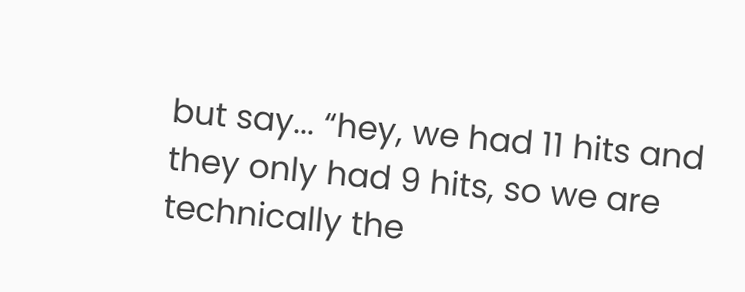but say... “hey, we had 11 hits and they only had 9 hits, so we are technically the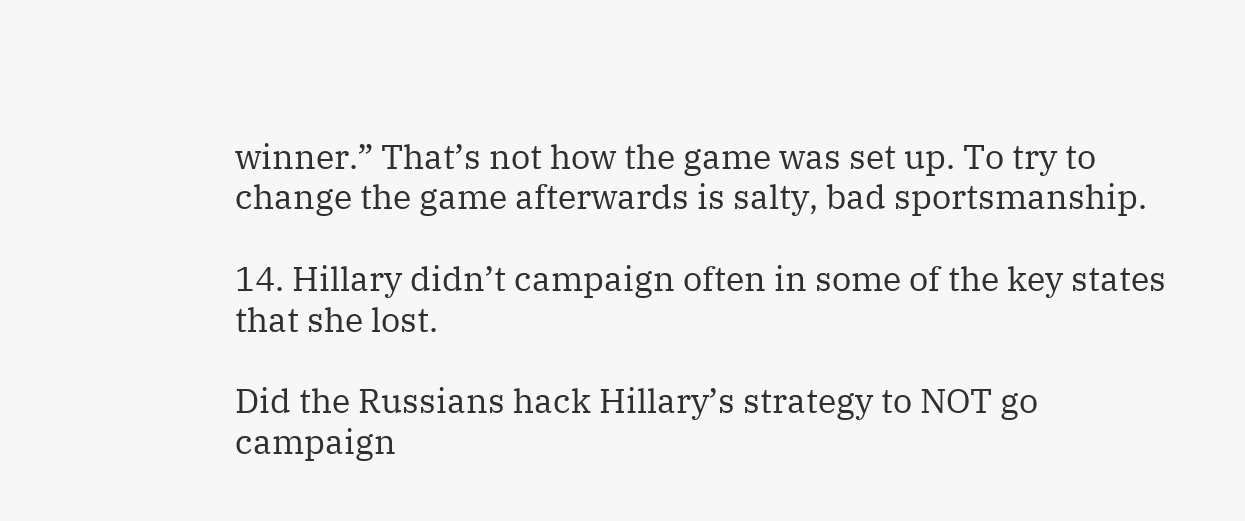winner.” That’s not how the game was set up. To try to change the game afterwards is salty, bad sportsmanship.

14. Hillary didn’t campaign often in some of the key states that she lost.

Did the Russians hack Hillary’s strategy to NOT go campaign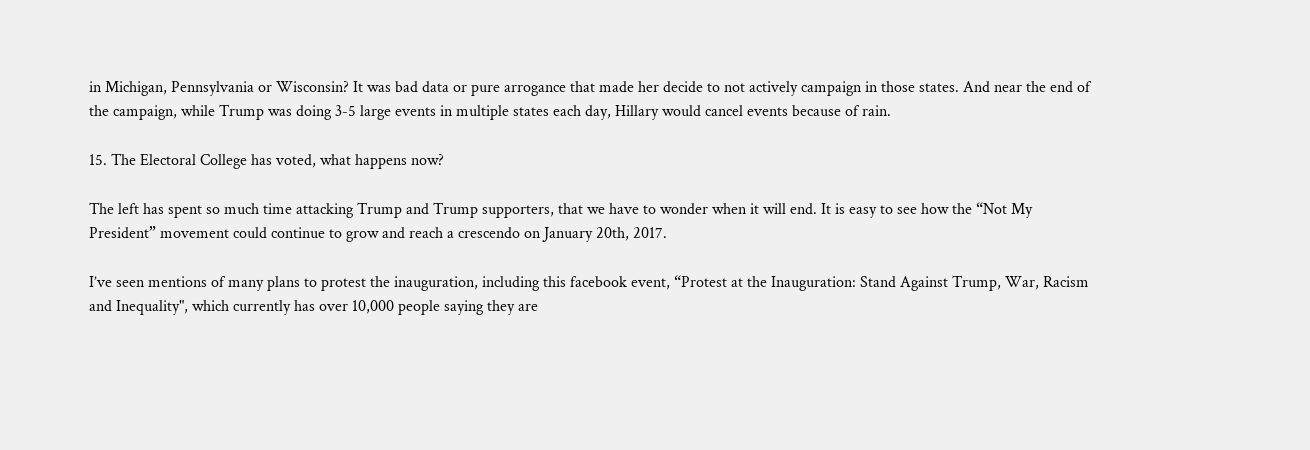in Michigan, Pennsylvania or Wisconsin? It was bad data or pure arrogance that made her decide to not actively campaign in those states. And near the end of the campaign, while Trump was doing 3-5 large events in multiple states each day, Hillary would cancel events because of rain.

15. The Electoral College has voted, what happens now?

The left has spent so much time attacking Trump and Trump supporters, that we have to wonder when it will end. It is easy to see how the “Not My President” movement could continue to grow and reach a crescendo on January 20th, 2017.

I’ve seen mentions of many plans to protest the inauguration, including this facebook event, “Protest at the Inauguration: Stand Against Trump, War, Racism and Inequality", which currently has over 10,000 people saying they are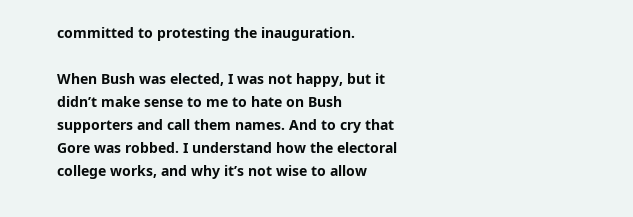committed to protesting the inauguration.

When Bush was elected, I was not happy, but it didn’t make sense to me to hate on Bush supporters and call them names. And to cry that Gore was robbed. I understand how the electoral college works, and why it’s not wise to allow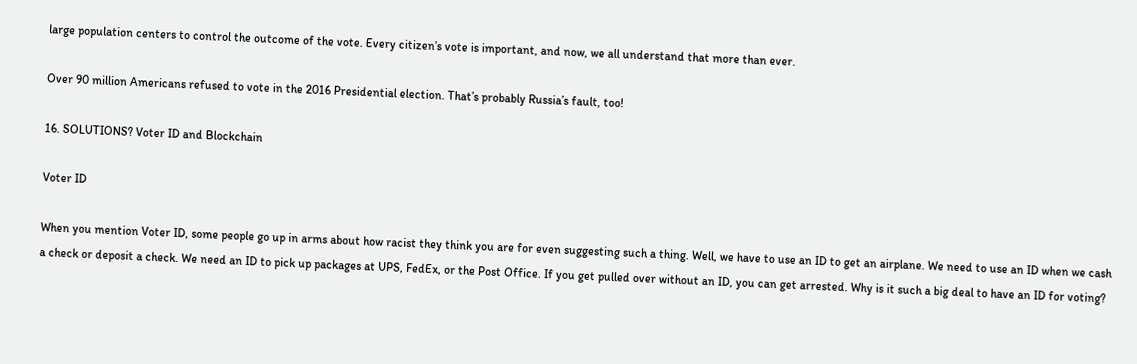large population centers to control the outcome of the vote. Every citizen’s vote is important, and now, we all understand that more than ever.

Over 90 million Americans refused to vote in the 2016 Presidential election. That’s probably Russia’s fault, too!

16. SOLUTIONS? Voter ID and Blockchain

Voter ID

When you mention Voter ID, some people go up in arms about how racist they think you are for even suggesting such a thing. Well, we have to use an ID to get an airplane. We need to use an ID when we cash a check or deposit a check. We need an ID to pick up packages at UPS, FedEx, or the Post Office. If you get pulled over without an ID, you can get arrested. Why is it such a big deal to have an ID for voting?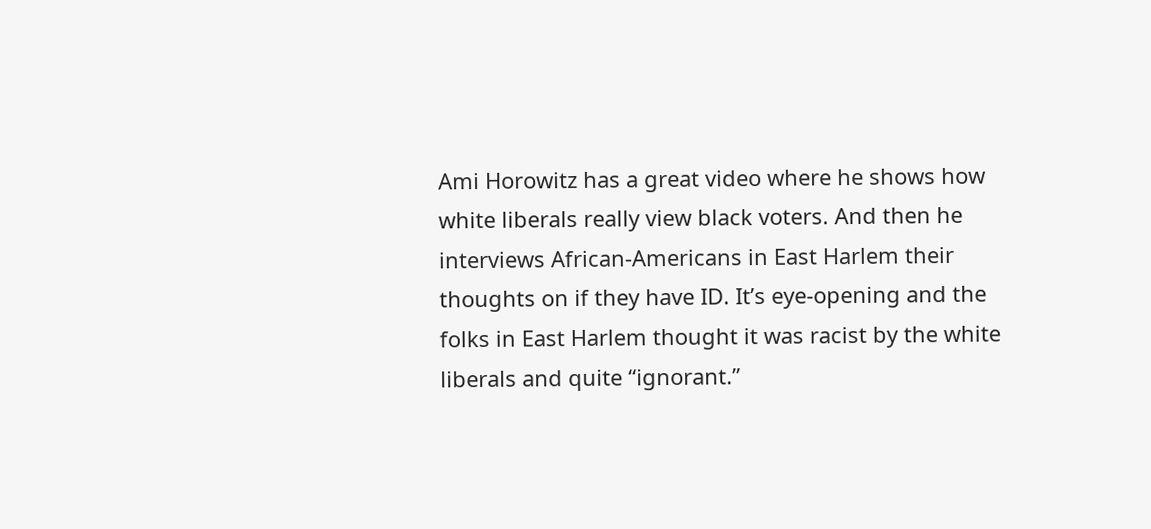Ami Horowitz has a great video where he shows how white liberals really view black voters. And then he interviews African-Americans in East Harlem their thoughts on if they have ID. It’s eye-opening and the folks in East Harlem thought it was racist by the white liberals and quite “ignorant.”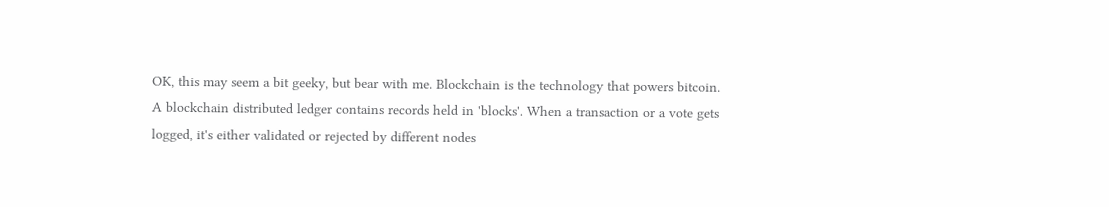OK, this may seem a bit geeky, but bear with me. Blockchain is the technology that powers bitcoin. A blockchain distributed ledger contains records held in 'blocks'. When a transaction or a vote gets logged, it's either validated or rejected by different nodes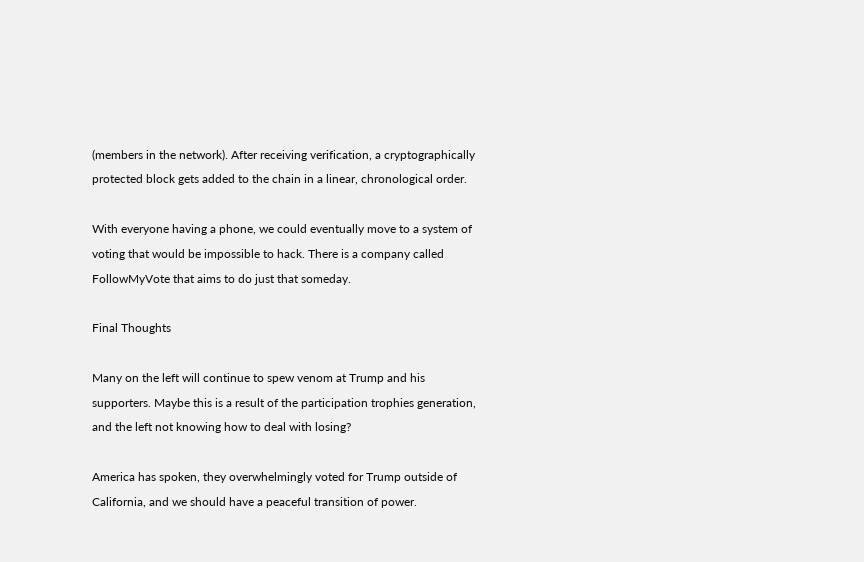(members in the network). After receiving verification, a cryptographically protected block gets added to the chain in a linear, chronological order.

With everyone having a phone, we could eventually move to a system of voting that would be impossible to hack. There is a company called FollowMyVote that aims to do just that someday.

Final Thoughts

Many on the left will continue to spew venom at Trump and his supporters. Maybe this is a result of the participation trophies generation, and the left not knowing how to deal with losing?

America has spoken, they overwhelmingly voted for Trump outside of California, and we should have a peaceful transition of power.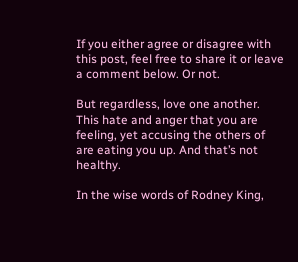If you either agree or disagree with this post, feel free to share it or leave a comment below. Or not.

But regardless, love one another. This hate and anger that you are feeling, yet accusing the others of are eating you up. And that’s not healthy.

In the wise words of Rodney King,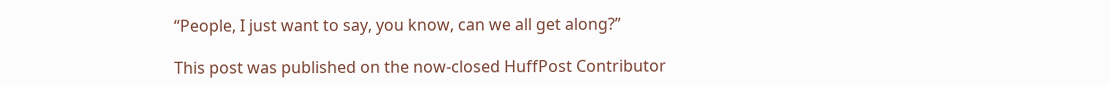“People, I just want to say, you know, can we all get along?”

This post was published on the now-closed HuffPost Contributor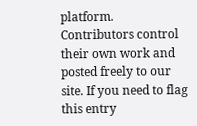platform. Contributors control their own work and posted freely to our site. If you need to flag this entry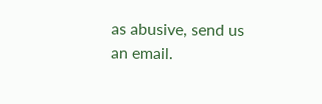as abusive, send us an email.